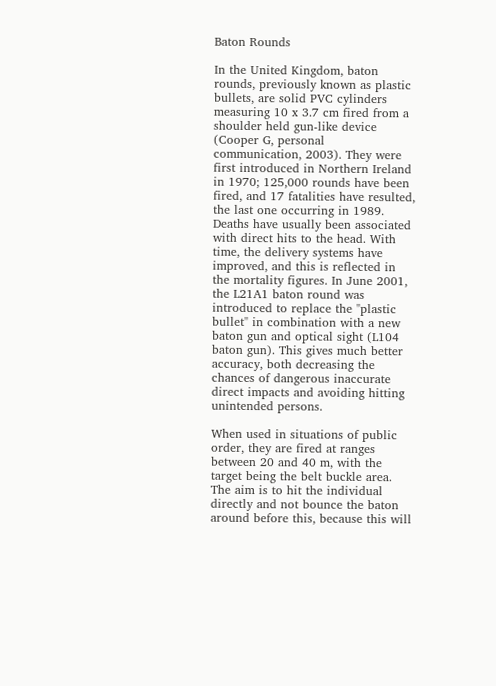Baton Rounds

In the United Kingdom, baton rounds, previously known as plastic bullets, are solid PVC cylinders measuring 10 x 3.7 cm fired from a shoulder held gun-like device (Cooper G, personal communication, 2003). They were first introduced in Northern Ireland in 1970; 125,000 rounds have been fired, and 17 fatalities have resulted, the last one occurring in 1989. Deaths have usually been associated with direct hits to the head. With time, the delivery systems have improved, and this is reflected in the mortality figures. In June 2001, the L21A1 baton round was introduced to replace the "plastic bullet" in combination with a new baton gun and optical sight (L104 baton gun). This gives much better accuracy, both decreasing the chances of dangerous inaccurate direct impacts and avoiding hitting unintended persons.

When used in situations of public order, they are fired at ranges between 20 and 40 m, with the target being the belt buckle area. The aim is to hit the individual directly and not bounce the baton around before this, because this will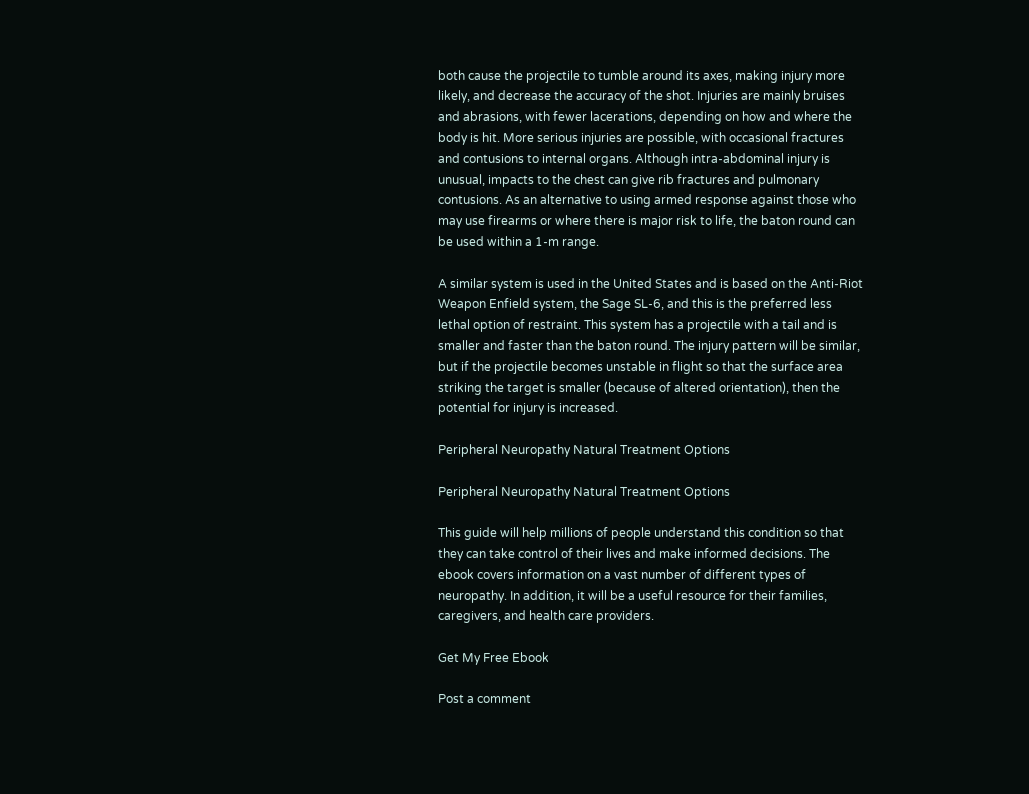both cause the projectile to tumble around its axes, making injury more likely, and decrease the accuracy of the shot. Injuries are mainly bruises and abrasions, with fewer lacerations, depending on how and where the body is hit. More serious injuries are possible, with occasional fractures and contusions to internal organs. Although intra-abdominal injury is unusual, impacts to the chest can give rib fractures and pulmonary contusions. As an alternative to using armed response against those who may use firearms or where there is major risk to life, the baton round can be used within a 1-m range.

A similar system is used in the United States and is based on the Anti-Riot Weapon Enfield system, the Sage SL-6, and this is the preferred less lethal option of restraint. This system has a projectile with a tail and is smaller and faster than the baton round. The injury pattern will be similar, but if the projectile becomes unstable in flight so that the surface area striking the target is smaller (because of altered orientation), then the potential for injury is increased.

Peripheral Neuropathy Natural Treatment Options

Peripheral Neuropathy Natural Treatment Options

This guide will help millions of people understand this condition so that they can take control of their lives and make informed decisions. The ebook covers information on a vast number of different types of neuropathy. In addition, it will be a useful resource for their families, caregivers, and health care providers.

Get My Free Ebook

Post a comment